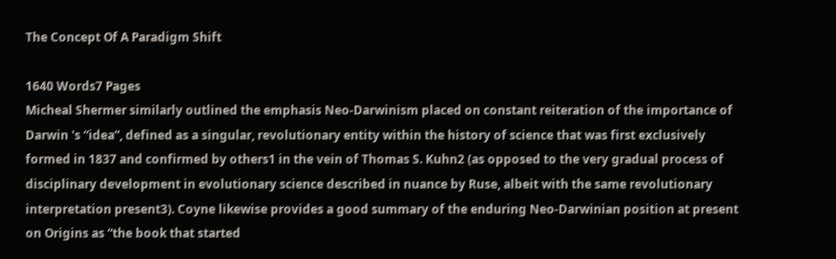The Concept Of A Paradigm Shift

1640 Words7 Pages
Micheal Shermer similarly outlined the emphasis Neo-Darwinism placed on constant reiteration of the importance of Darwin 's “idea”, defined as a singular, revolutionary entity within the history of science that was first exclusively formed in 1837 and confirmed by others1 in the vein of Thomas S. Kuhn2 (as opposed to the very gradual process of disciplinary development in evolutionary science described in nuance by Ruse, albeit with the same revolutionary interpretation present3). Coyne likewise provides a good summary of the enduring Neo-Darwinian position at present on Origins as “the book that started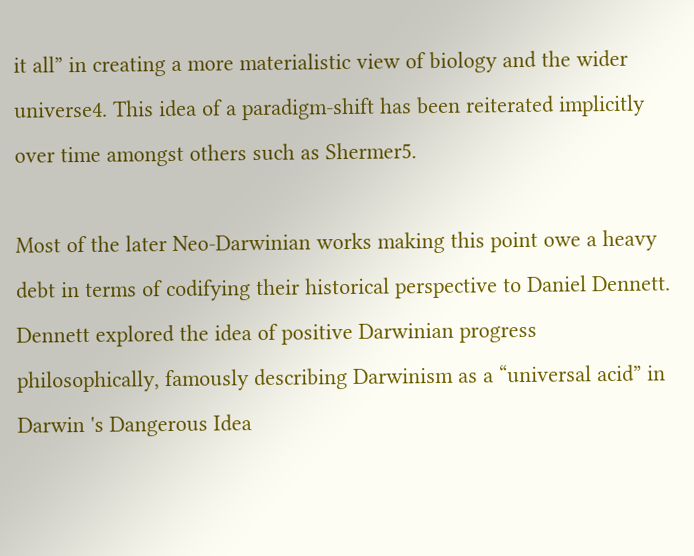it all” in creating a more materialistic view of biology and the wider universe4. This idea of a paradigm-shift has been reiterated implicitly over time amongst others such as Shermer5.

Most of the later Neo-Darwinian works making this point owe a heavy debt in terms of codifying their historical perspective to Daniel Dennett. Dennett explored the idea of positive Darwinian progress philosophically, famously describing Darwinism as a “universal acid” in Darwin 's Dangerous Idea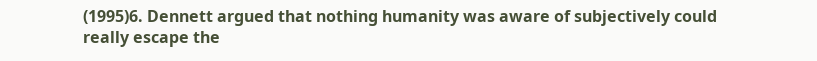(1995)6. Dennett argued that nothing humanity was aware of subjectively could really escape the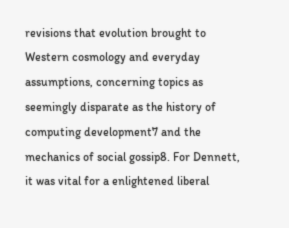revisions that evolution brought to Western cosmology and everyday assumptions, concerning topics as seemingly disparate as the history of computing development7 and the mechanics of social gossip8. For Dennett, it was vital for a enlightened liberal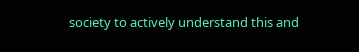society to actively understand this and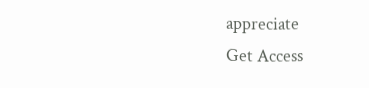appreciate
Get Access